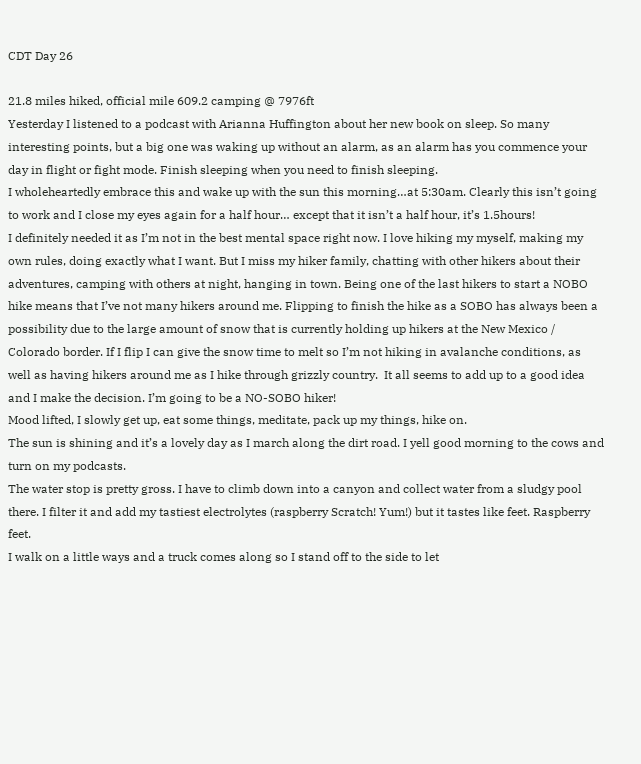CDT Day 26

21.8 miles hiked, official mile 609.2 camping @ 7976ft
Yesterday I listened to a podcast with Arianna Huffington about her new book on sleep. So many interesting points, but a big one was waking up without an alarm, as an alarm has you commence your day in flight or fight mode. Finish sleeping when you need to finish sleeping.
I wholeheartedly embrace this and wake up with the sun this morning…at 5:30am. Clearly this isn’t going to work and I close my eyes again for a half hour… except that it isn’t a half hour, it’s 1.5hours!
I definitely needed it as I’m not in the best mental space right now. I love hiking my myself, making my own rules, doing exactly what I want. But I miss my hiker family, chatting with other hikers about their adventures, camping with others at night, hanging in town. Being one of the last hikers to start a NOBO hike means that I’ve not many hikers around me. Flipping to finish the hike as a SOBO has always been a possibility due to the large amount of snow that is currently holding up hikers at the New Mexico / Colorado border. If I flip I can give the snow time to melt so I’m not hiking in avalanche conditions, as well as having hikers around me as I hike through grizzly country.  It all seems to add up to a good idea and I make the decision. I’m going to be a NO-SOBO hiker!
Mood lifted, I slowly get up, eat some things, meditate, pack up my things, hike on.
The sun is shining and it’s a lovely day as I march along the dirt road. I yell good morning to the cows and turn on my podcasts.
The water stop is pretty gross. I have to climb down into a canyon and collect water from a sludgy pool there. I filter it and add my tastiest electrolytes (raspberry Scratch! Yum!) but it tastes like feet. Raspberry feet.
I walk on a little ways and a truck comes along so I stand off to the side to let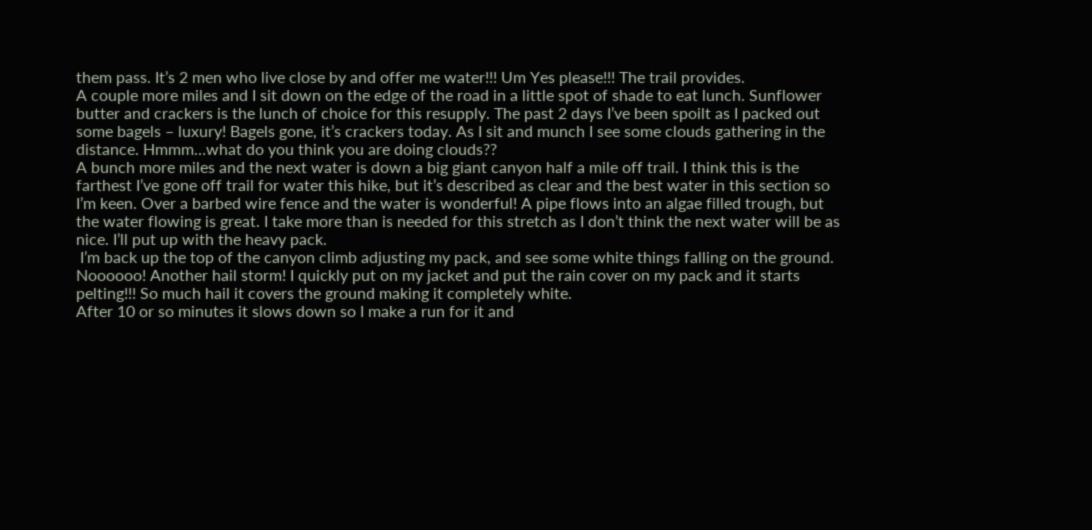them pass. It’s 2 men who live close by and offer me water!!! Um Yes please!!! The trail provides.
A couple more miles and I sit down on the edge of the road in a little spot of shade to eat lunch. Sunflower butter and crackers is the lunch of choice for this resupply. The past 2 days I’ve been spoilt as I packed out some bagels – luxury! Bagels gone, it’s crackers today. As I sit and munch I see some clouds gathering in the distance. Hmmm…what do you think you are doing clouds??
A bunch more miles and the next water is down a big giant canyon half a mile off trail. I think this is the farthest I’ve gone off trail for water this hike, but it’s described as clear and the best water in this section so I’m keen. Over a barbed wire fence and the water is wonderful! A pipe flows into an algae filled trough, but the water flowing is great. I take more than is needed for this stretch as I don’t think the next water will be as nice. I’ll put up with the heavy pack.
 I’m back up the top of the canyon climb adjusting my pack, and see some white things falling on the ground. Noooooo! Another hail storm! I quickly put on my jacket and put the rain cover on my pack and it starts pelting!!! So much hail it covers the ground making it completely white.
After 10 or so minutes it slows down so I make a run for it and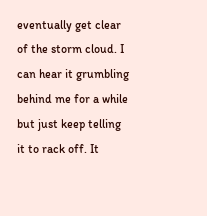eventually get clear of the storm cloud. I can hear it grumbling behind me for a while but just keep telling it to rack off. It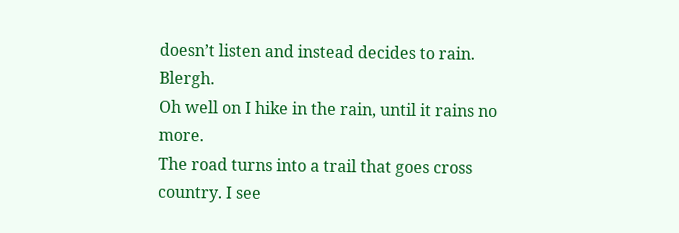doesn’t listen and instead decides to rain. Blergh.
Oh well on I hike in the rain, until it rains no more.
The road turns into a trail that goes cross country. I see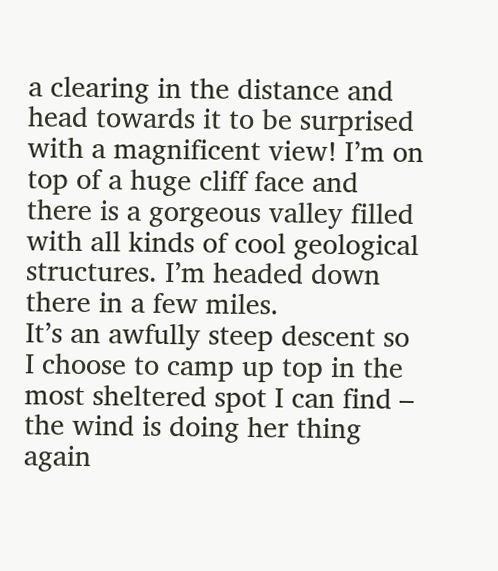a clearing in the distance and head towards it to be surprised with a magnificent view! I’m on top of a huge cliff face and there is a gorgeous valley filled with all kinds of cool geological structures. I’m headed down there in a few miles.
It’s an awfully steep descent so I choose to camp up top in the most sheltered spot I can find – the wind is doing her thing again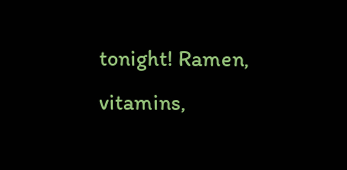tonight! Ramen, vitamins,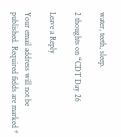water, teeth, sleep.

2 thoughts on “CDT Day 26

Leave a Reply

Your email address will not be published. Required fields are marked *